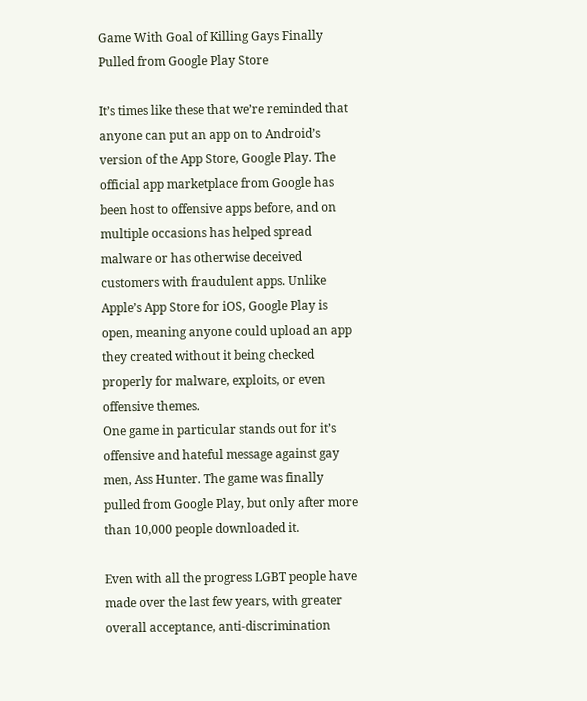Game With Goal of Killing Gays Finally Pulled from Google Play Store

It’s times like these that we’re reminded that anyone can put an app on to Android’s version of the App Store, Google Play. The official app marketplace from Google has been host to offensive apps before, and on multiple occasions has helped spread malware or has otherwise deceived customers with fraudulent apps. Unlike Apple’s App Store for iOS, Google Play is open, meaning anyone could upload an app they created without it being checked properly for malware, exploits, or even offensive themes.
One game in particular stands out for it’s offensive and hateful message against gay men, Ass Hunter. The game was finally pulled from Google Play, but only after more than 10,000 people downloaded it.

Even with all the progress LGBT people have made over the last few years, with greater overall acceptance, anti-discrimination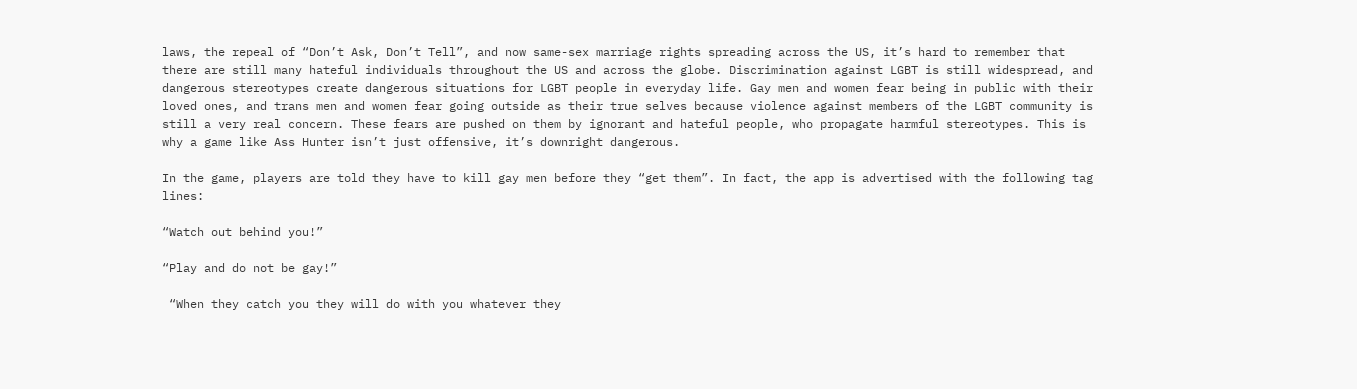laws, the repeal of “Don’t Ask, Don’t Tell”, and now same-sex marriage rights spreading across the US, it’s hard to remember that there are still many hateful individuals throughout the US and across the globe. Discrimination against LGBT is still widespread, and dangerous stereotypes create dangerous situations for LGBT people in everyday life. Gay men and women fear being in public with their loved ones, and trans men and women fear going outside as their true selves because violence against members of the LGBT community is still a very real concern. These fears are pushed on them by ignorant and hateful people, who propagate harmful stereotypes. This is why a game like Ass Hunter isn’t just offensive, it’s downright dangerous.

In the game, players are told they have to kill gay men before they “get them”. In fact, the app is advertised with the following tag lines:

“Watch out behind you!”

“Play and do not be gay!”

 “When they catch you they will do with you whatever they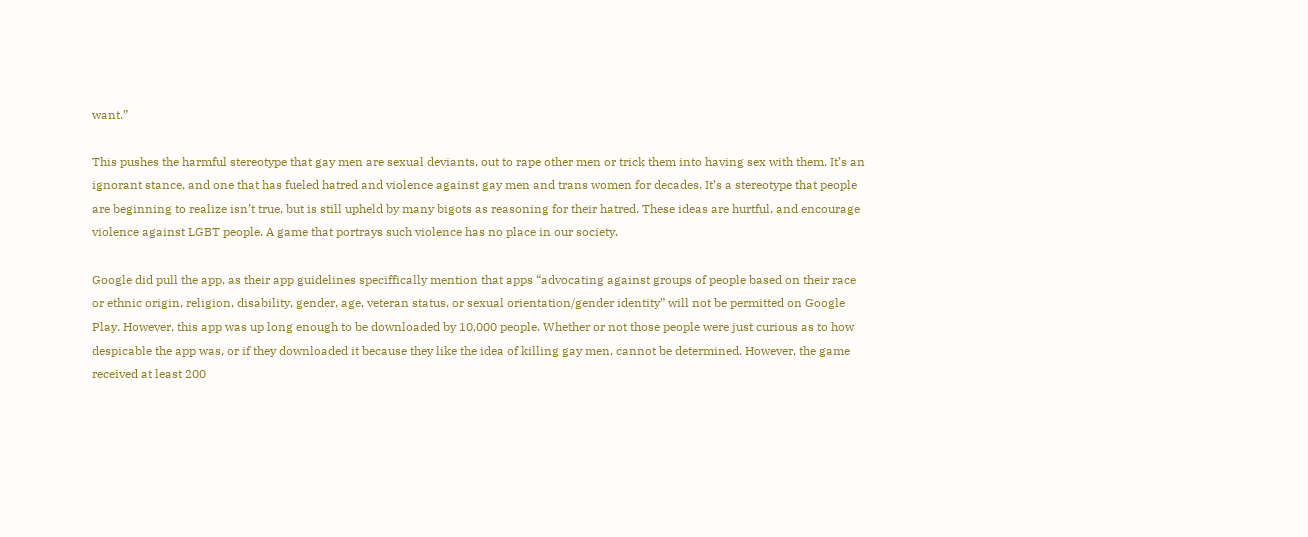want.”

This pushes the harmful stereotype that gay men are sexual deviants, out to rape other men or trick them into having sex with them. It’s an ignorant stance, and one that has fueled hatred and violence against gay men and trans women for decades. It’s a stereotype that people are beginning to realize isn’t true, but is still upheld by many bigots as reasoning for their hatred. These ideas are hurtful, and encourage violence against LGBT people. A game that portrays such violence has no place in our society.

Google did pull the app, as their app guidelines speciffically mention that apps “advocating against groups of people based on their race or ethnic origin, religion, disability, gender, age, veteran status, or sexual orientation/gender identity” will not be permitted on Google Play. However, this app was up long enough to be downloaded by 10,000 people. Whether or not those people were just curious as to how despicable the app was, or if they downloaded it because they like the idea of killing gay men, cannot be determined. However, the game received at least 200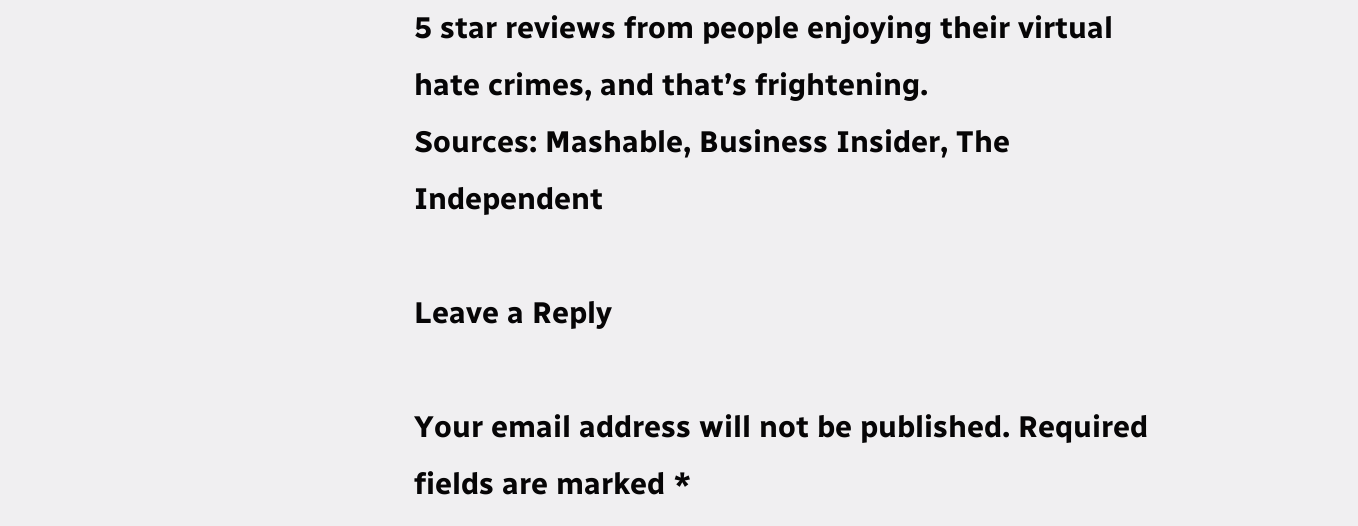5 star reviews from people enjoying their virtual hate crimes, and that’s frightening.
Sources: Mashable, Business Insider, The Independent

Leave a Reply

Your email address will not be published. Required fields are marked *